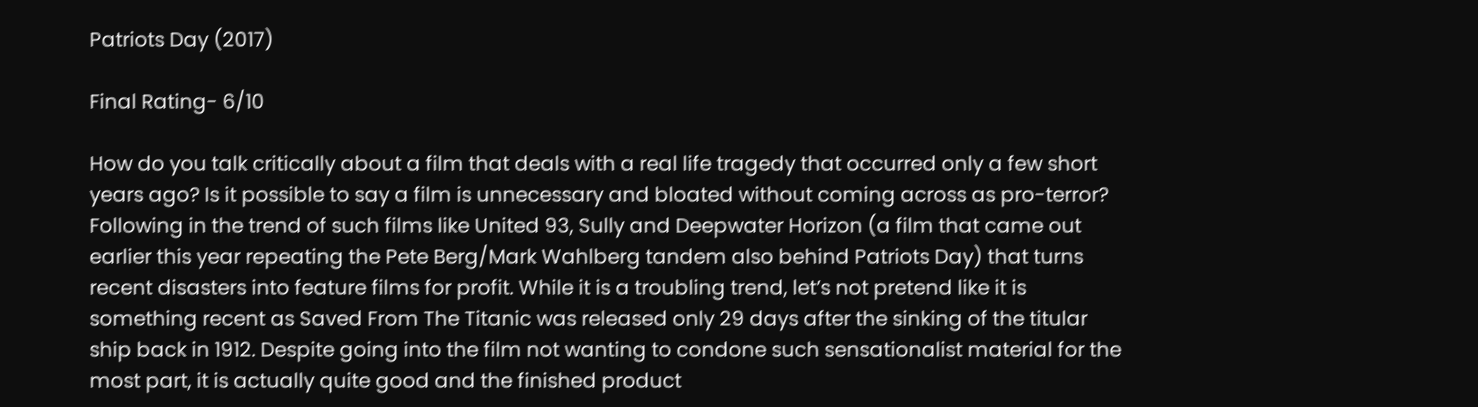Patriots Day (2017)

Final Rating- 6/10

How do you talk critically about a film that deals with a real life tragedy that occurred only a few short years ago? Is it possible to say a film is unnecessary and bloated without coming across as pro-terror? Following in the trend of such films like United 93, Sully and Deepwater Horizon (a film that came out earlier this year repeating the Pete Berg/Mark Wahlberg tandem also behind Patriots Day) that turns recent disasters into feature films for profit. While it is a troubling trend, let’s not pretend like it is something recent as Saved From The Titanic was released only 29 days after the sinking of the titular ship back in 1912. Despite going into the film not wanting to condone such sensationalist material for the most part, it is actually quite good and the finished product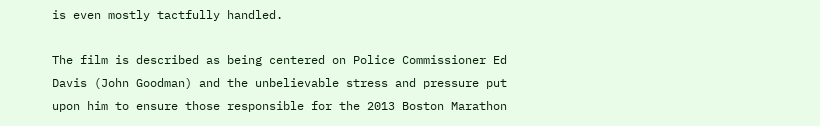is even mostly tactfully handled.

The film is described as being centered on Police Commissioner Ed Davis (John Goodman) and the unbelievable stress and pressure put upon him to ensure those responsible for the 2013 Boston Marathon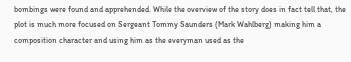bombings were found and apprehended. While the overview of the story does in fact tell that, the plot is much more focused on Sergeant Tommy Saunders (Mark Wahlberg) making him a composition character and using him as the everyman used as the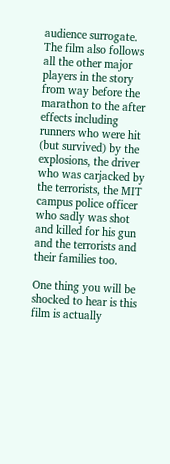audience surrogate. The film also follows all the other major players in the story from way before the marathon to the after effects including runners who were hit (but survived) by the explosions, the driver who was carjacked by the terrorists, the MIT campus police officer who sadly was shot and killed for his gun and the terrorists and their families too.

One thing you will be shocked to hear is this film is actually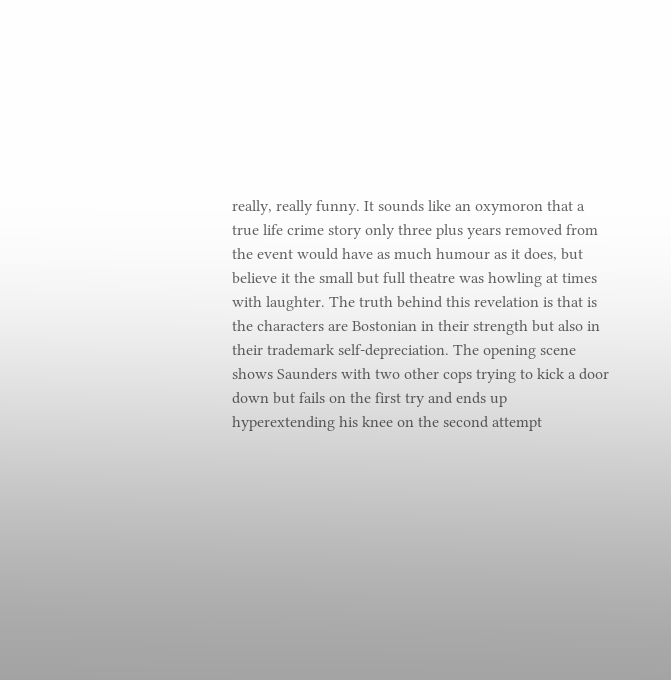really, really funny. It sounds like an oxymoron that a true life crime story only three plus years removed from the event would have as much humour as it does, but believe it the small but full theatre was howling at times with laughter. The truth behind this revelation is that is the characters are Bostonian in their strength but also in their trademark self-depreciation. The opening scene shows Saunders with two other cops trying to kick a door down but fails on the first try and ends up hyperextending his knee on the second attempt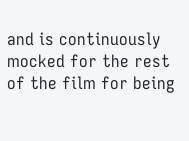and is continuously mocked for the rest of the film for being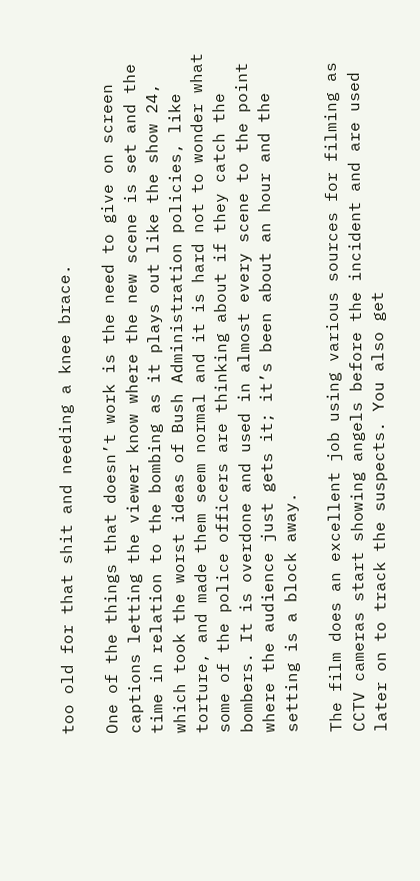too old for that shit and needing a knee brace.

One of the things that doesn’t work is the need to give on screen captions letting the viewer know where the new scene is set and the time in relation to the bombing as it plays out like the show 24, which took the worst ideas of Bush Administration policies, like torture, and made them seem normal and it is hard not to wonder what some of the police officers are thinking about if they catch the bombers. It is overdone and used in almost every scene to the point where the audience just gets it; it’s been about an hour and the setting is a block away.

The film does an excellent job using various sources for filming as CCTV cameras start showing angels before the incident and are used later on to track the suspects. You also get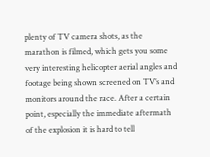plenty of TV camera shots, as the marathon is filmed, which gets you some very interesting helicopter aerial angles and footage being shown screened on TV’s and monitors around the race. After a certain point, especially the immediate aftermath of the explosion it is hard to tell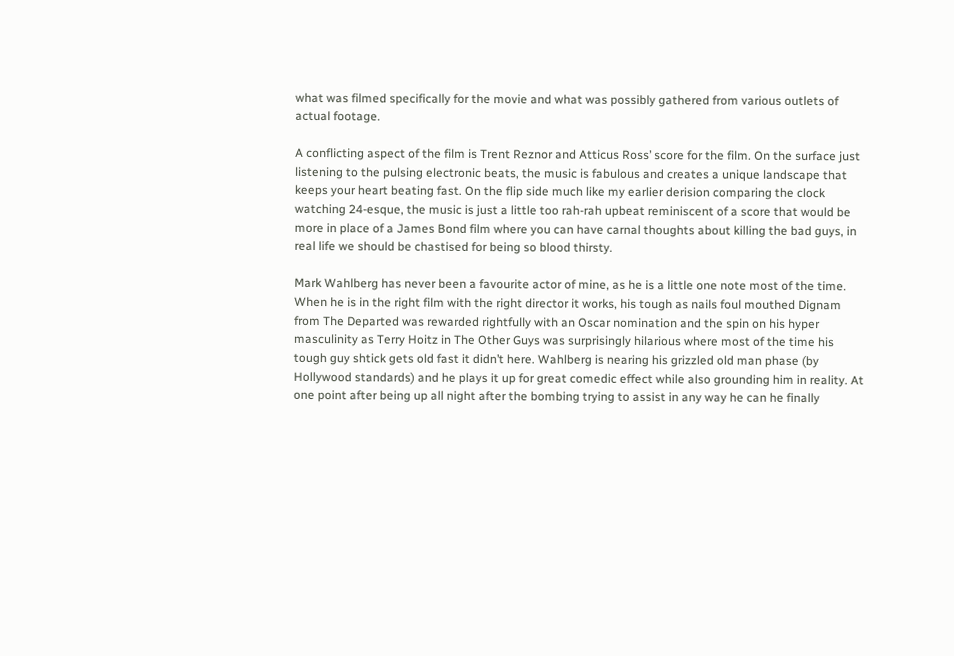what was filmed specifically for the movie and what was possibly gathered from various outlets of actual footage.

A conflicting aspect of the film is Trent Reznor and Atticus Ross’ score for the film. On the surface just listening to the pulsing electronic beats, the music is fabulous and creates a unique landscape that keeps your heart beating fast. On the flip side much like my earlier derision comparing the clock watching 24-esque, the music is just a little too rah-rah upbeat reminiscent of a score that would be more in place of a James Bond film where you can have carnal thoughts about killing the bad guys, in real life we should be chastised for being so blood thirsty.

Mark Wahlberg has never been a favourite actor of mine, as he is a little one note most of the time. When he is in the right film with the right director it works, his tough as nails foul mouthed Dignam from The Departed was rewarded rightfully with an Oscar nomination and the spin on his hyper masculinity as Terry Hoitz in The Other Guys was surprisingly hilarious where most of the time his tough guy shtick gets old fast it didn’t here. Wahlberg is nearing his grizzled old man phase (by Hollywood standards) and he plays it up for great comedic effect while also grounding him in reality. At one point after being up all night after the bombing trying to assist in any way he can he finally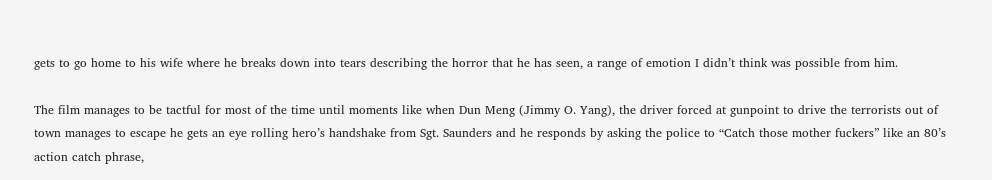gets to go home to his wife where he breaks down into tears describing the horror that he has seen, a range of emotion I didn’t think was possible from him.

The film manages to be tactful for most of the time until moments like when Dun Meng (Jimmy O. Yang), the driver forced at gunpoint to drive the terrorists out of town manages to escape he gets an eye rolling hero’s handshake from Sgt. Saunders and he responds by asking the police to “Catch those mother fuckers” like an 80’s action catch phrase,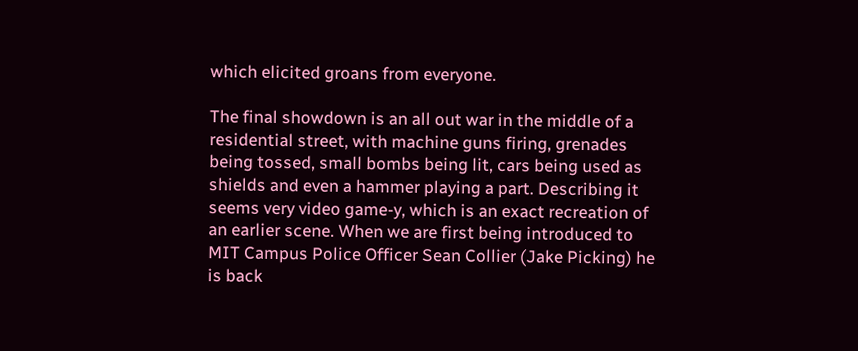which elicited groans from everyone.

The final showdown is an all out war in the middle of a residential street, with machine guns firing, grenades being tossed, small bombs being lit, cars being used as shields and even a hammer playing a part. Describing it seems very video game-y, which is an exact recreation of an earlier scene. When we are first being introduced to MIT Campus Police Officer Sean Collier (Jake Picking) he is back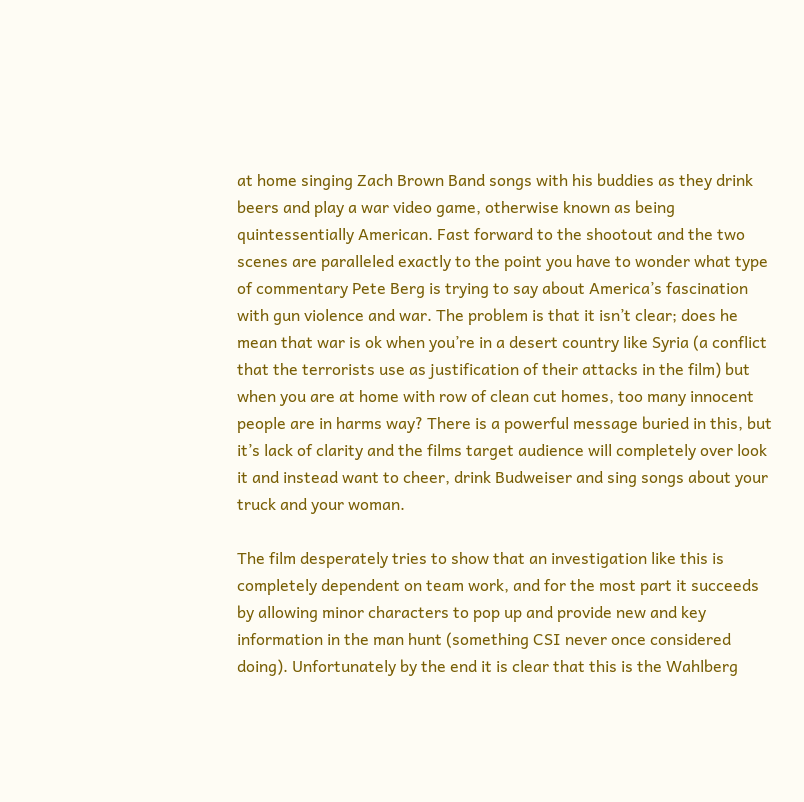at home singing Zach Brown Band songs with his buddies as they drink beers and play a war video game, otherwise known as being quintessentially American. Fast forward to the shootout and the two scenes are paralleled exactly to the point you have to wonder what type of commentary Pete Berg is trying to say about America’s fascination with gun violence and war. The problem is that it isn’t clear; does he mean that war is ok when you’re in a desert country like Syria (a conflict that the terrorists use as justification of their attacks in the film) but when you are at home with row of clean cut homes, too many innocent people are in harms way? There is a powerful message buried in this, but it’s lack of clarity and the films target audience will completely over look it and instead want to cheer, drink Budweiser and sing songs about your truck and your woman.

The film desperately tries to show that an investigation like this is completely dependent on team work, and for the most part it succeeds by allowing minor characters to pop up and provide new and key information in the man hunt (something CSI never once considered doing). Unfortunately by the end it is clear that this is the Wahlberg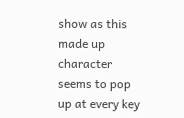show as this made up character seems to pop up at every key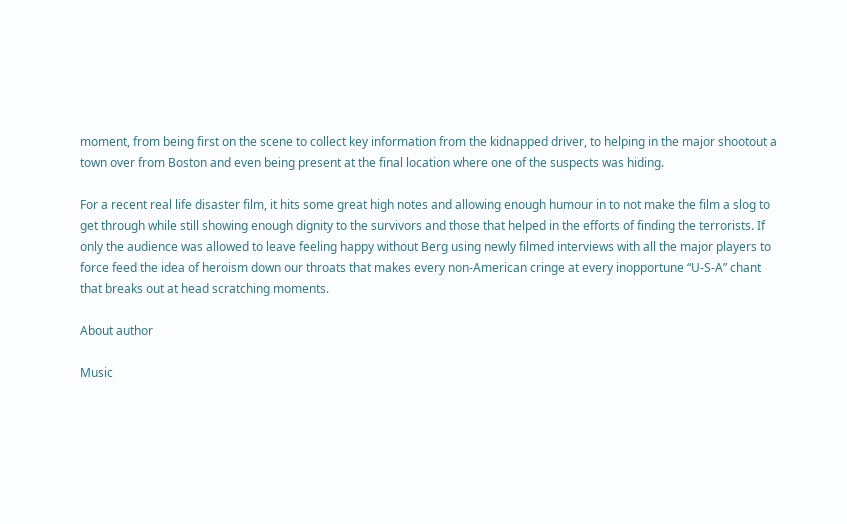moment, from being first on the scene to collect key information from the kidnapped driver, to helping in the major shootout a town over from Boston and even being present at the final location where one of the suspects was hiding.

For a recent real life disaster film, it hits some great high notes and allowing enough humour in to not make the film a slog to get through while still showing enough dignity to the survivors and those that helped in the efforts of finding the terrorists. If only the audience was allowed to leave feeling happy without Berg using newly filmed interviews with all the major players to force feed the idea of heroism down our throats that makes every non-American cringe at every inopportune “U-S-A” chant that breaks out at head scratching moments.

About author

Music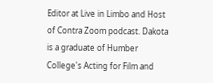Editor at Live in Limbo and Host of Contra Zoom podcast. Dakota is a graduate of Humber College's Acting for Film and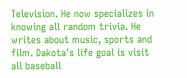Television. He now specializes in knowing all random trivia. He writes about music, sports and film. Dakota's life goal is visit all baseball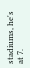stadiums, he's at 7.